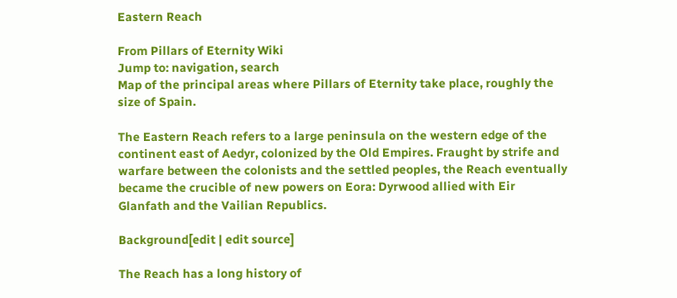Eastern Reach

From Pillars of Eternity Wiki
Jump to: navigation, search
Map of the principal areas where Pillars of Eternity take place, roughly the size of Spain.

The Eastern Reach refers to a large peninsula on the western edge of the continent east of Aedyr, colonized by the Old Empires. Fraught by strife and warfare between the colonists and the settled peoples, the Reach eventually became the crucible of new powers on Eora: Dyrwood allied with Eir Glanfath and the Vailian Republics.

Background[edit | edit source]

The Reach has a long history of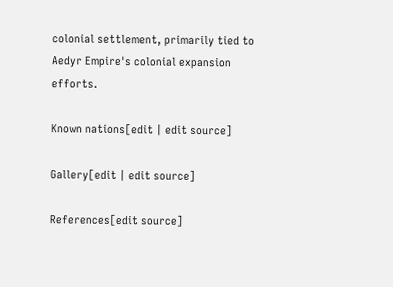colonial settlement, primarily tied to Aedyr Empire's colonial expansion efforts.

Known nations[edit | edit source]

Gallery[edit | edit source]

References[edit source]